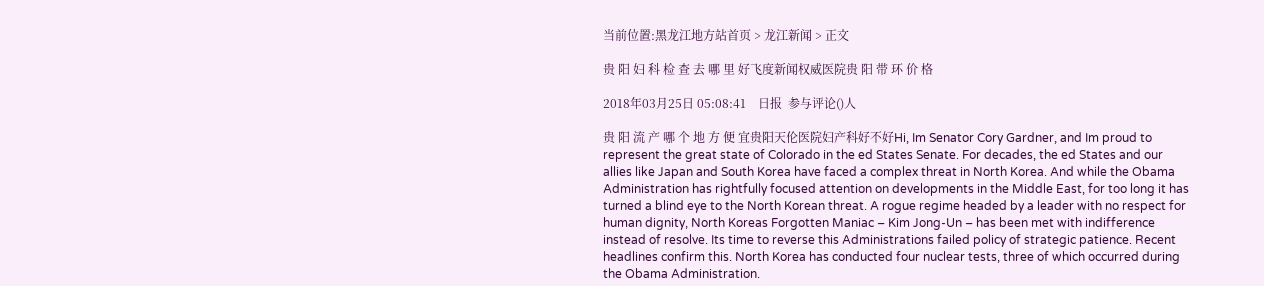当前位置:黑龙江地方站首页 > 龙江新闻 > 正文

贵 阳 妇 科 检 查 去 哪 里 好飞度新闻权威医院贵 阳 带 环 价 格

2018年03月25日 05:08:41    日报  参与评论()人

贵 阳 流 产 哪 个 地 方 便 宜贵阳天伦医院妇产科好不好Hi, Im Senator Cory Gardner, and Im proud to represent the great state of Colorado in the ed States Senate. For decades, the ed States and our allies like Japan and South Korea have faced a complex threat in North Korea. And while the Obama Administration has rightfully focused attention on developments in the Middle East, for too long it has turned a blind eye to the North Korean threat. A rogue regime headed by a leader with no respect for human dignity, North Koreas Forgotten Maniac – Kim Jong-Un – has been met with indifference instead of resolve. Its time to reverse this Administrations failed policy of strategic patience. Recent headlines confirm this. North Korea has conducted four nuclear tests, three of which occurred during the Obama Administration.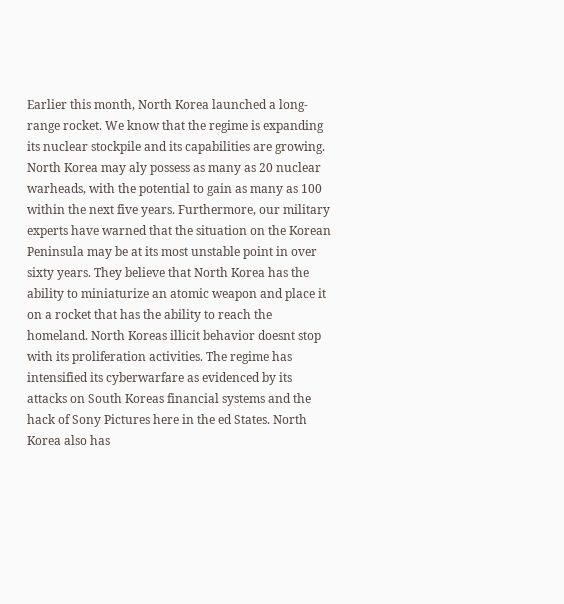Earlier this month, North Korea launched a long-range rocket. We know that the regime is expanding its nuclear stockpile and its capabilities are growing. North Korea may aly possess as many as 20 nuclear warheads, with the potential to gain as many as 100 within the next five years. Furthermore, our military experts have warned that the situation on the Korean Peninsula may be at its most unstable point in over sixty years. They believe that North Korea has the ability to miniaturize an atomic weapon and place it on a rocket that has the ability to reach the homeland. North Koreas illicit behavior doesnt stop with its proliferation activities. The regime has intensified its cyberwarfare as evidenced by its attacks on South Koreas financial systems and the hack of Sony Pictures here in the ed States. North Korea also has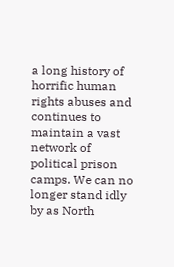a long history of horrific human rights abuses and continues to maintain a vast network of political prison camps. We can no longer stand idly by as North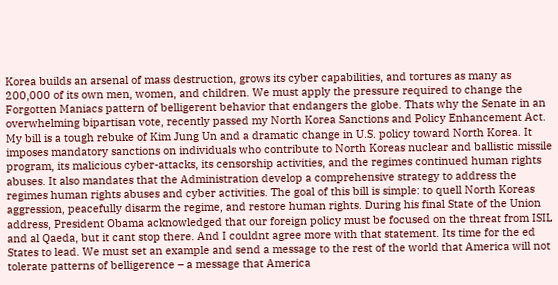Korea builds an arsenal of mass destruction, grows its cyber capabilities, and tortures as many as 200,000 of its own men, women, and children. We must apply the pressure required to change the Forgotten Maniacs pattern of belligerent behavior that endangers the globe. Thats why the Senate in an overwhelming bipartisan vote, recently passed my North Korea Sanctions and Policy Enhancement Act. My bill is a tough rebuke of Kim Jung Un and a dramatic change in U.S. policy toward North Korea. It imposes mandatory sanctions on individuals who contribute to North Koreas nuclear and ballistic missile program, its malicious cyber-attacks, its censorship activities, and the regimes continued human rights abuses. It also mandates that the Administration develop a comprehensive strategy to address the regimes human rights abuses and cyber activities. The goal of this bill is simple: to quell North Koreas aggression, peacefully disarm the regime, and restore human rights. During his final State of the Union address, President Obama acknowledged that our foreign policy must be focused on the threat from ISIL and al Qaeda, but it cant stop there. And I couldnt agree more with that statement. Its time for the ed States to lead. We must set an example and send a message to the rest of the world that America will not tolerate patterns of belligerence – a message that America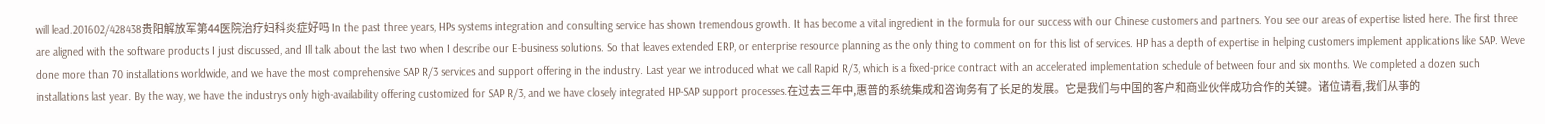will lead.201602/428438贵阳解放军第44医院治疗妇科炎症好吗 In the past three years, HPs systems integration and consulting service has shown tremendous growth. It has become a vital ingredient in the formula for our success with our Chinese customers and partners. You see our areas of expertise listed here. The first three are aligned with the software products I just discussed, and Ill talk about the last two when I describe our E-business solutions. So that leaves extended ERP, or enterprise resource planning as the only thing to comment on for this list of services. HP has a depth of expertise in helping customers implement applications like SAP. Weve done more than 70 installations worldwide, and we have the most comprehensive SAP R/3 services and support offering in the industry. Last year we introduced what we call Rapid R/3, which is a fixed-price contract with an accelerated implementation schedule of between four and six months. We completed a dozen such installations last year. By the way, we have the industrys only high-availability offering customized for SAP R/3, and we have closely integrated HP-SAP support processes.在过去三年中,惠普的系统集成和咨询务有了长足的发展。它是我们与中国的客户和商业伙伴成功合作的关键。诸位请看,我们从亊的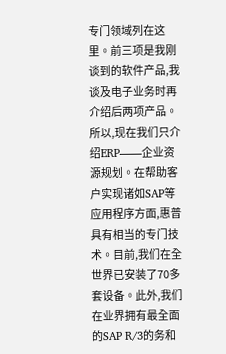专门领域列在这里。前三项是我刚谈到的软件产品,我谈及电子业务时再介绍后两项产品。所以,现在我们只介绍ERP——企业资源规划。在帮助客户实现诸如SAP等应用程序方面,惠普具有相当的专门技术。目前,我们在全世界已安装了70多套设备。此外,我们在业界拥有最全面的SAP R/3的务和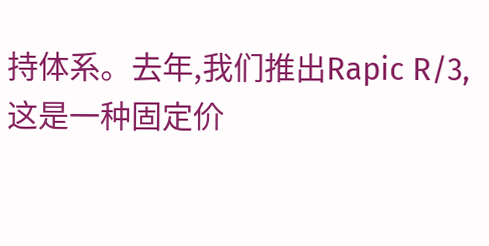持体系。去年,我们推出Rapic R/3,这是一种固定价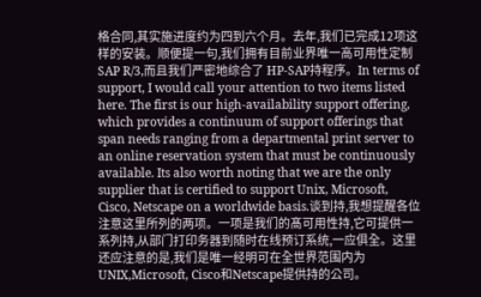格合同,其实施进度约为四到六个月。去年,我们已完成12项这样的安装。顺便提一句,我们拥有目前业界唯一高可用性定制SAP R/3,而且我们严密地综合了 HP-SAP持程序。In terms of support, I would call your attention to two items listed here. The first is our high-availability support offering, which provides a continuum of support offerings that span needs ranging from a departmental print server to an online reservation system that must be continuously available. Its also worth noting that we are the only supplier that is certified to support Unix, Microsoft, Cisco, Netscape on a worldwide basis.谈到持,我想提醒各位注意这里所列的两项。一项是我们的髙可用性持,它可提供一系列持,从部门打印务器到随时在线预订系统,一应俱全。这里还应注意的是,我们是唯一经明可在全世界范围内为UNIX,Microsoft, Cisco和Netscape提供持的公司。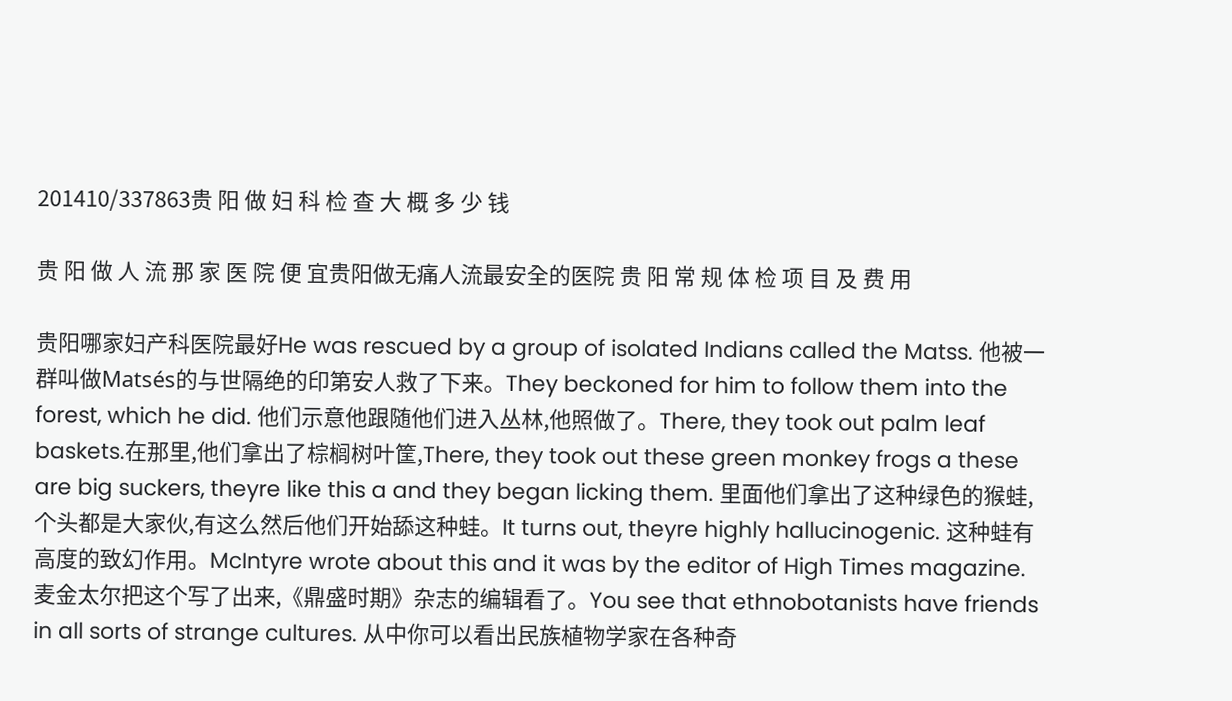201410/337863贵 阳 做 妇 科 检 查 大 概 多 少 钱

贵 阳 做 人 流 那 家 医 院 便 宜贵阳做无痛人流最安全的医院 贵 阳 常 规 体 检 项 目 及 费 用

贵阳哪家妇产科医院最好He was rescued by a group of isolated Indians called the Matss. 他被一群叫做Matsés的与世隔绝的印第安人救了下来。They beckoned for him to follow them into the forest, which he did. 他们示意他跟随他们进入丛林,他照做了。There, they took out palm leaf baskets.在那里,他们拿出了棕榈树叶筐,There, they took out these green monkey frogs a these are big suckers, theyre like this a and they began licking them. 里面他们拿出了这种绿色的猴蛙,个头都是大家伙,有这么然后他们开始舔这种蛙。It turns out, theyre highly hallucinogenic. 这种蛙有高度的致幻作用。McIntyre wrote about this and it was by the editor of High Times magazine. 麦金太尔把这个写了出来,《鼎盛时期》杂志的编辑看了。You see that ethnobotanists have friends in all sorts of strange cultures. 从中你可以看出民族植物学家在各种奇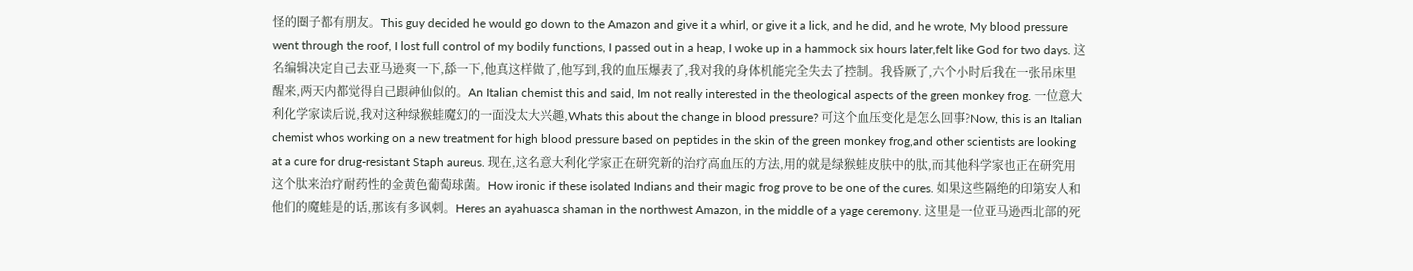怪的圈子都有朋友。This guy decided he would go down to the Amazon and give it a whirl, or give it a lick, and he did, and he wrote, My blood pressure went through the roof, I lost full control of my bodily functions, I passed out in a heap, I woke up in a hammock six hours later,felt like God for two days. 这名编辑决定自己去亚马逊爽一下,舔一下,他真这样做了,他写到,我的血压爆表了,我对我的身体机能完全失去了控制。我昏厥了,六个小时后我在一张吊床里醒来,两天内都觉得自己跟神仙似的。An Italian chemist this and said, Im not really interested in the theological aspects of the green monkey frog. 一位意大利化学家读后说,我对这种绿猴蛙魔幻的一面没太大兴趣,Whats this about the change in blood pressure? 可这个血压变化是怎么回事?Now, this is an Italian chemist whos working on a new treatment for high blood pressure based on peptides in the skin of the green monkey frog,and other scientists are looking at a cure for drug-resistant Staph aureus. 现在,这名意大利化学家正在研究新的治疗高血压的方法,用的就是绿猴蛙皮肤中的肽,而其他科学家也正在研究用这个肽来治疗耐药性的金黄色葡萄球菌。How ironic if these isolated Indians and their magic frog prove to be one of the cures. 如果这些隔绝的印第安人和他们的魔蛙是的话,那该有多讽刺。Heres an ayahuasca shaman in the northwest Amazon, in the middle of a yage ceremony. 这里是一位亚马逊西北部的死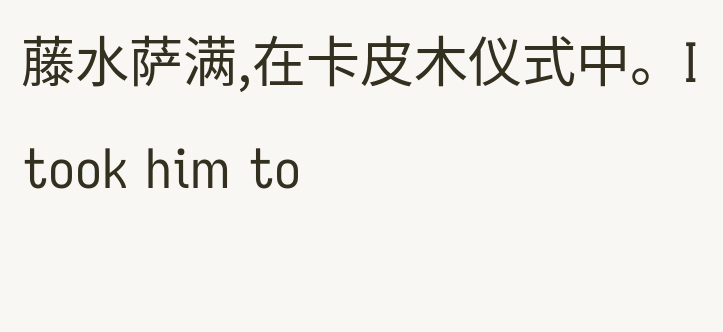藤水萨满,在卡皮木仪式中。I took him to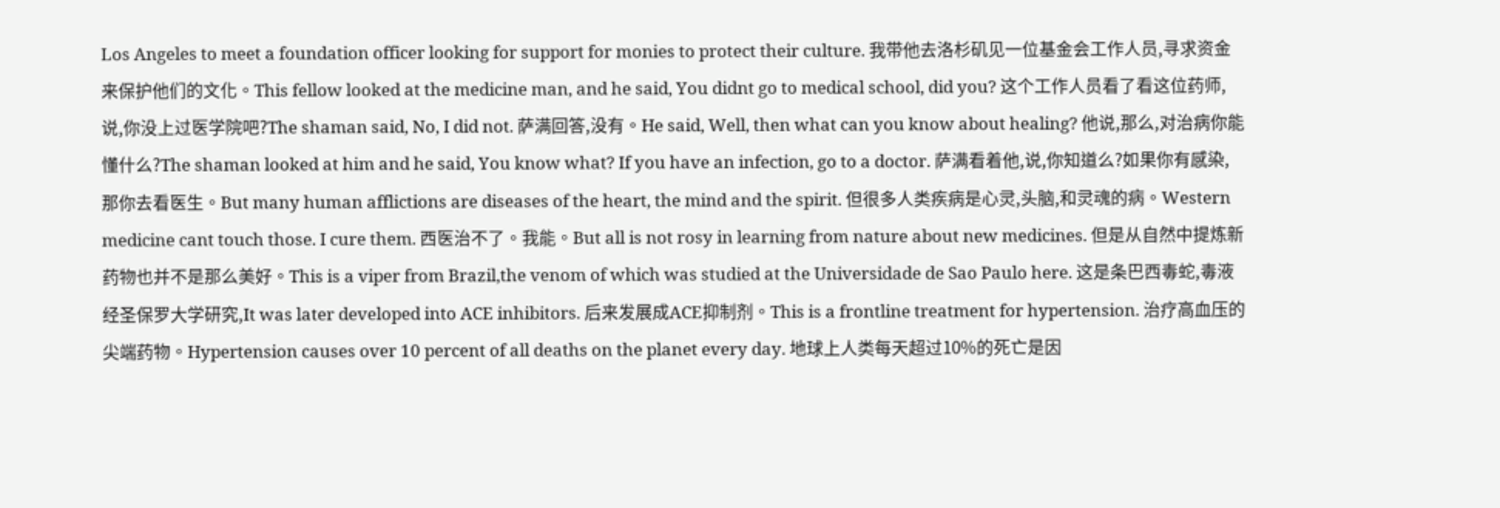Los Angeles to meet a foundation officer looking for support for monies to protect their culture. 我带他去洛杉矶见一位基金会工作人员,寻求资金来保护他们的文化。This fellow looked at the medicine man, and he said, You didnt go to medical school, did you? 这个工作人员看了看这位药师,说,你没上过医学院吧?The shaman said, No, I did not. 萨满回答,没有。He said, Well, then what can you know about healing? 他说,那么,对治病你能懂什么?The shaman looked at him and he said, You know what? If you have an infection, go to a doctor. 萨满看着他,说,你知道么?如果你有感染,那你去看医生。But many human afflictions are diseases of the heart, the mind and the spirit. 但很多人类疾病是心灵,头脑,和灵魂的病。Western medicine cant touch those. I cure them. 西医治不了。我能。But all is not rosy in learning from nature about new medicines. 但是从自然中提炼新药物也并不是那么美好。This is a viper from Brazil,the venom of which was studied at the Universidade de Sao Paulo here. 这是条巴西毒蛇,毒液经圣保罗大学研究,It was later developed into ACE inhibitors. 后来发展成ACE抑制剂。This is a frontline treatment for hypertension. 治疗高血压的尖端药物。Hypertension causes over 10 percent of all deaths on the planet every day. 地球上人类每天超过10%的死亡是因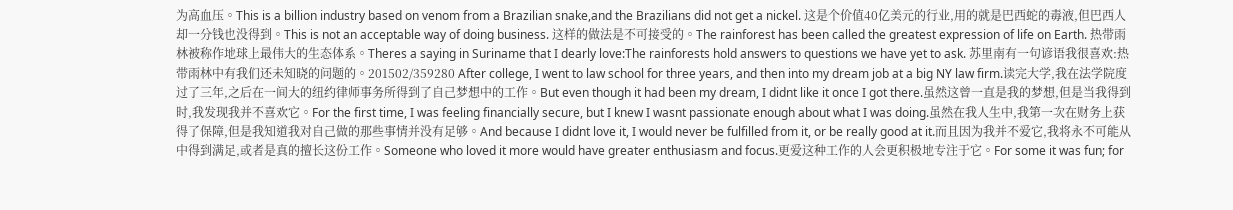为高血压。This is a billion industry based on venom from a Brazilian snake,and the Brazilians did not get a nickel. 这是个价值40亿美元的行业,用的就是巴西蛇的毒液,但巴西人却一分钱也没得到。This is not an acceptable way of doing business. 这样的做法是不可接受的。The rainforest has been called the greatest expression of life on Earth. 热带雨林被称作地球上最伟大的生态体系。Theres a saying in Suriname that I dearly love:The rainforests hold answers to questions we have yet to ask. 苏里南有一句谚语我很喜欢:热带雨林中有我们还未知晓的问题的。201502/359280 After college, I went to law school for three years, and then into my dream job at a big NY law firm.读完大学,我在法学院度过了三年,之后在一间大的纽约律师事务所得到了自己梦想中的工作。But even though it had been my dream, I didnt like it once I got there.虽然这曾一直是我的梦想,但是当我得到时,我发现我并不喜欢它。For the first time, I was feeling financially secure, but I knew I wasnt passionate enough about what I was doing.虽然在我人生中,我第一次在财务上获得了保障,但是我知道我对自己做的那些事情并没有足够。And because I didnt love it, I would never be fulfilled from it, or be really good at it.而且因为我并不爱它,我将永不可能从中得到满足,或者是真的擅长这份工作。Someone who loved it more would have greater enthusiasm and focus.更爱这种工作的人会更积极地专注于它。For some it was fun; for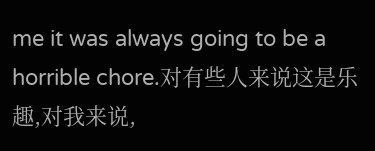me it was always going to be a horrible chore.对有些人来说这是乐趣,对我来说,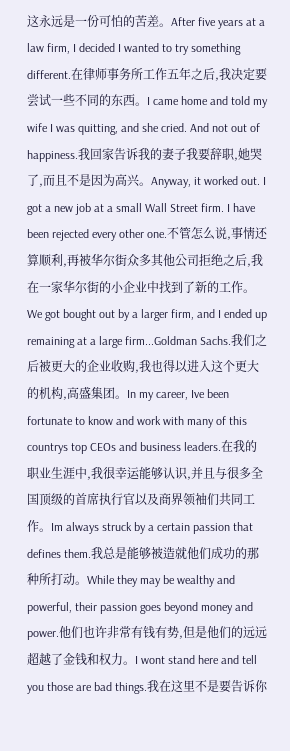这永远是一份可怕的苦差。After five years at a law firm, I decided I wanted to try something different.在律师事务所工作五年之后,我决定要尝试一些不同的东西。I came home and told my wife I was quitting, and she cried. And not out of happiness.我回家告诉我的妻子我要辞职,她哭了,而且不是因为高兴。Anyway, it worked out. I got a new job at a small Wall Street firm. I have been rejected every other one.不管怎么说,事情还算顺利,再被华尔街众多其他公司拒绝之后,我在一家华尔街的小企业中找到了新的工作。We got bought out by a larger firm, and I ended up remaining at a large firm...Goldman Sachs.我们之后被更大的企业收购,我也得以进入这个更大的机构,高盛集团。In my career, Ive been fortunate to know and work with many of this countrys top CEOs and business leaders.在我的职业生涯中,我很幸运能够认识,并且与很多全国顶级的首席执行官以及商界领袖们共同工作。Im always struck by a certain passion that defines them.我总是能够被造就他们成功的那种所打动。While they may be wealthy and powerful, their passion goes beyond money and power.他们也许非常有钱有势,但是他们的远远超越了金钱和权力。I wont stand here and tell you those are bad things.我在这里不是要告诉你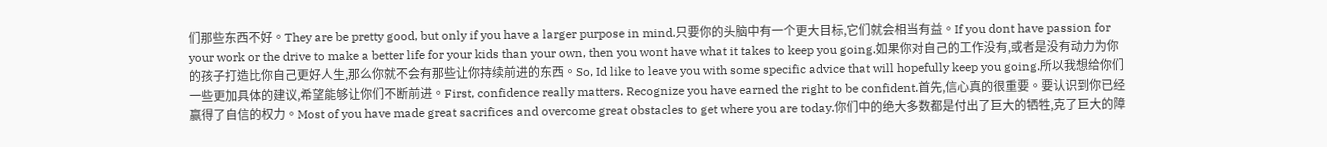们那些东西不好。They are be pretty good, but only if you have a larger purpose in mind.只要你的头脑中有一个更大目标,它们就会相当有益。If you dont have passion for your work or the drive to make a better life for your kids than your own, then you wont have what it takes to keep you going.如果你对自己的工作没有,或者是没有动力为你的孩子打造比你自己更好人生,那么你就不会有那些让你持续前进的东西。So, Id like to leave you with some specific advice that will hopefully keep you going.所以我想给你们一些更加具体的建议,希望能够让你们不断前进。First, confidence really matters. Recognize you have earned the right to be confident.首先,信心真的很重要。要认识到你已经赢得了自信的权力。Most of you have made great sacrifices and overcome great obstacles to get where you are today.你们中的绝大多数都是付出了巨大的牺牲,克了巨大的障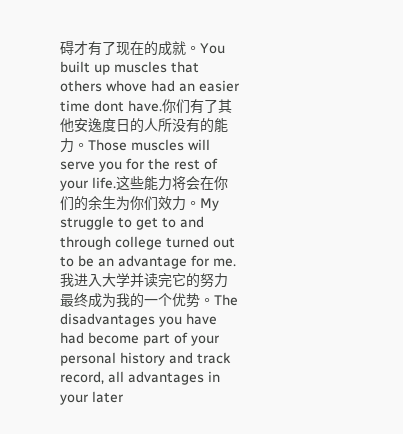碍才有了现在的成就。You built up muscles that others whove had an easier time dont have.你们有了其他安逸度日的人所没有的能力。Those muscles will serve you for the rest of your life.这些能力将会在你们的余生为你们效力。My struggle to get to and through college turned out to be an advantage for me.我进入大学并读完它的努力最终成为我的一个优势。The disadvantages you have had become part of your personal history and track record, all advantages in your later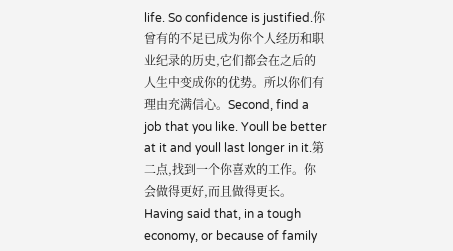life. So confidence is justified.你曾有的不足已成为你个人经历和职业纪录的历史,它们都会在之后的人生中变成你的优势。所以你们有理由充满信心。Second, find a job that you like. Youll be better at it and youll last longer in it.第二点,找到一个你喜欢的工作。你会做得更好,而且做得更长。Having said that, in a tough economy, or because of family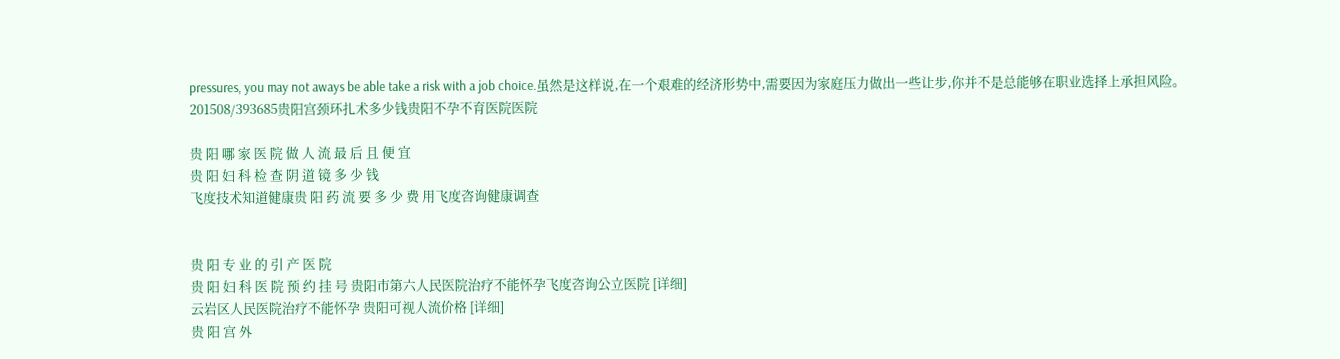pressures, you may not aways be able take a risk with a job choice.虽然是这样说,在一个艰难的经济形势中,需要因为家庭压力做出一些让步,你并不是总能够在职业选择上承担风险。201508/393685贵阳宫颈环扎术多少钱贵阳不孕不育医院医院

贵 阳 哪 家 医 院 做 人 流 最 后 且 便 宜
贵 阳 妇 科 检 查 阴 道 镜 多 少 钱
飞度技术知道健康贵 阳 药 流 要 多 少 费 用飞度咨询健康调查


贵 阳 专 业 的 引 产 医 院
贵 阳 妇 科 医 院 预 约 挂 号 贵阳市第六人民医院治疗不能怀孕飞度咨询公立医院 [详细]
云岩区人民医院治疗不能怀孕 贵阳可视人流价格 [详细]
贵 阳 宫 外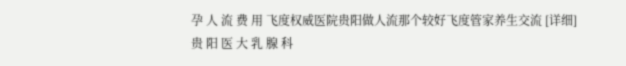孕 人 流 费 用 飞度权威医院贵阳做人流那个较好飞度管家养生交流 [详细]
贵 阳 医 大 乳 腺 科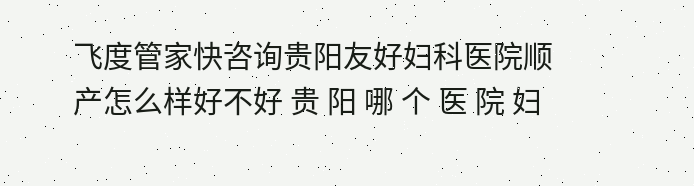飞度管家快咨询贵阳友好妇科医院顺产怎么样好不好 贵 阳 哪 个 医 院 妇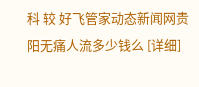科 较 好飞管家动态新闻网贵阳无痛人流多少钱么 [详细]